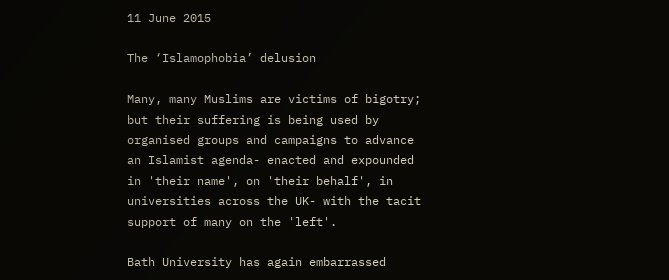11 June 2015

The ‘Islamophobia’ delusion

Many, many Muslims are victims of bigotry; but their suffering is being used by organised groups and campaigns to advance an Islamist agenda- enacted and expounded in 'their name', on 'their behalf', in universities across the UK- with the tacit support of many on the 'left'.

Bath University has again embarrassed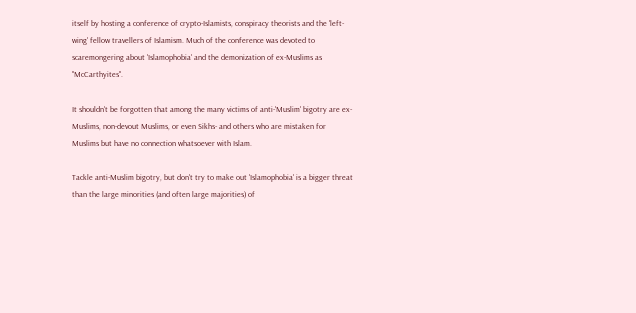itself by hosting a conference of crypto-Islamists, conspiracy theorists and the 'left-wing' fellow travellers of Islamism. Much of the conference was devoted to scaremongering about 'Islamophobia' and the demonization of ex-Muslims as "McCarthyites".

It shouldn't be forgotten that among the many victims of anti-'Muslim' bigotry are ex-Muslims, non-devout Muslims, or even Sikhs- and others who are mistaken for Muslims but have no connection whatsoever with Islam.

Tackle anti-Muslim bigotry, but don't try to make out 'Islamophobia' is a bigger threat than the large minorities (and often large majorities) of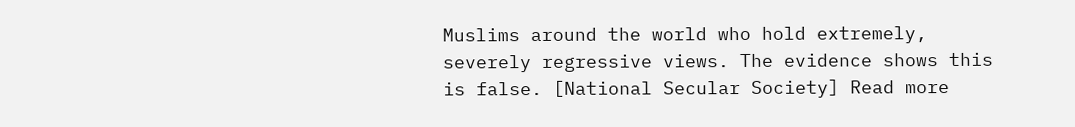Muslims around the world who hold extremely, severely regressive views. The evidence shows this is false. [National Secular Society] Read more